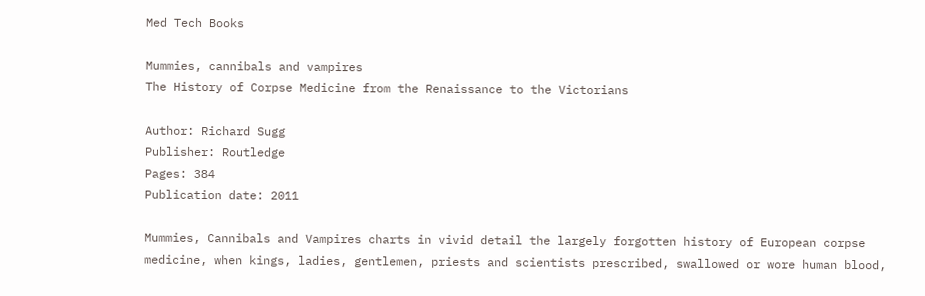Med Tech Books

Mummies, cannibals and vampires
The History of Corpse Medicine from the Renaissance to the Victorians

Author: Richard Sugg
Publisher: Routledge
Pages: 384
Publication date: 2011

Mummies, Cannibals and Vampires charts in vivid detail the largely forgotten history of European corpse medicine, when kings, ladies, gentlemen, priests and scientists prescribed, swallowed or wore human blood,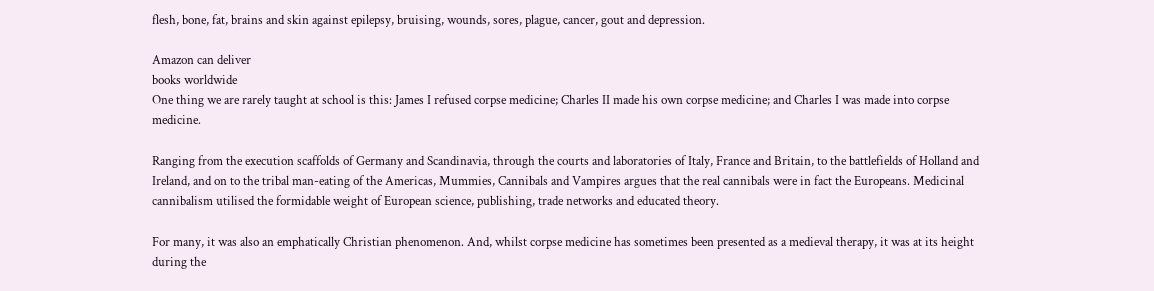flesh, bone, fat, brains and skin against epilepsy, bruising, wounds, sores, plague, cancer, gout and depression.

Amazon can deliver
books worldwide
One thing we are rarely taught at school is this: James I refused corpse medicine; Charles II made his own corpse medicine; and Charles I was made into corpse medicine.

Ranging from the execution scaffolds of Germany and Scandinavia, through the courts and laboratories of Italy, France and Britain, to the battlefields of Holland and Ireland, and on to the tribal man-eating of the Americas, Mummies, Cannibals and Vampires argues that the real cannibals were in fact the Europeans. Medicinal cannibalism utilised the formidable weight of European science, publishing, trade networks and educated theory.

For many, it was also an emphatically Christian phenomenon. And, whilst corpse medicine has sometimes been presented as a medieval therapy, it was at its height during the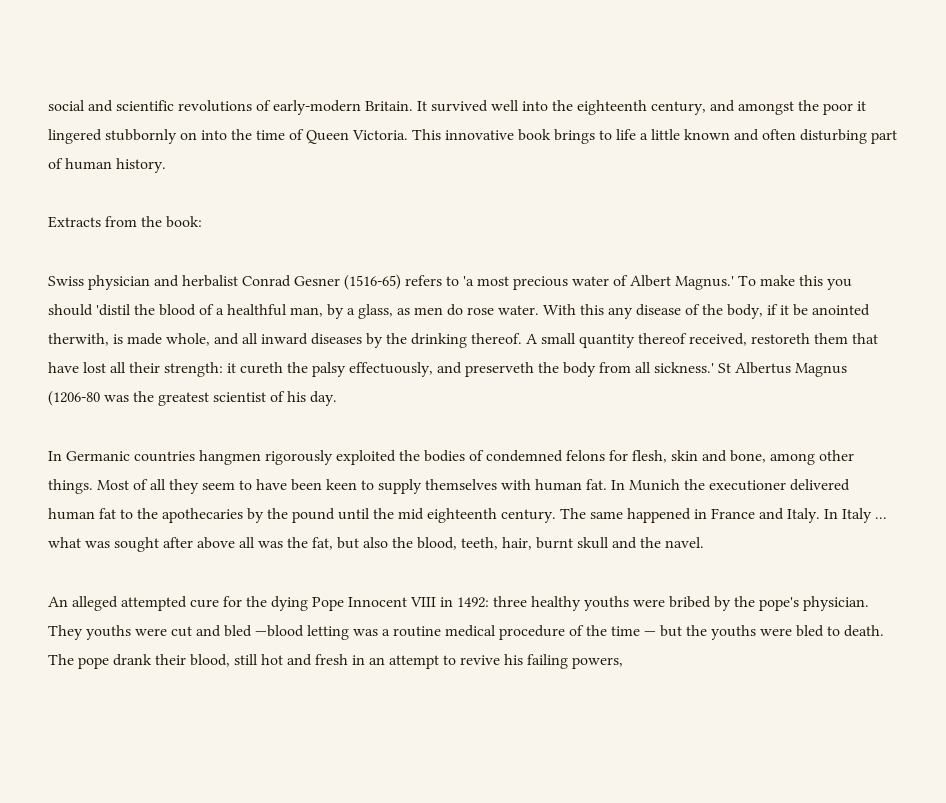social and scientific revolutions of early-modern Britain. It survived well into the eighteenth century, and amongst the poor it lingered stubbornly on into the time of Queen Victoria. This innovative book brings to life a little known and often disturbing part of human history.

Extracts from the book:

Swiss physician and herbalist Conrad Gesner (1516-65) refers to 'a most precious water of Albert Magnus.' To make this you should 'distil the blood of a healthful man, by a glass, as men do rose water. With this any disease of the body, if it be anointed therwith, is made whole, and all inward diseases by the drinking thereof. A small quantity thereof received, restoreth them that have lost all their strength: it cureth the palsy effectuously, and preserveth the body from all sickness.' St Albertus Magnus (1206-80 was the greatest scientist of his day.

In Germanic countries hangmen rigorously exploited the bodies of condemned felons for flesh, skin and bone, among other things. Most of all they seem to have been keen to supply themselves with human fat. In Munich the executioner delivered human fat to the apothecaries by the pound until the mid eighteenth century. The same happened in France and Italy. In Italy ... what was sought after above all was the fat, but also the blood, teeth, hair, burnt skull and the navel.

An alleged attempted cure for the dying Pope Innocent VIII in 1492: three healthy youths were bribed by the pope's physician. They youths were cut and bled —blood letting was a routine medical procedure of the time — but the youths were bled to death. The pope drank their blood, still hot and fresh in an attempt to revive his failing powers,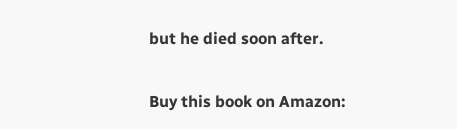but he died soon after.

Buy this book on Amazon: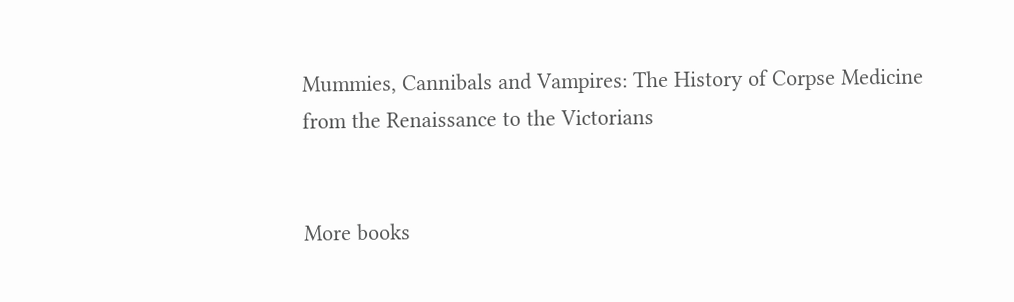Mummies, Cannibals and Vampires: The History of Corpse Medicine from the Renaissance to the Victorians


More books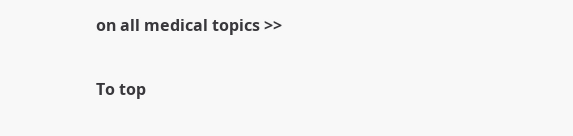on all medical topics >>

To top